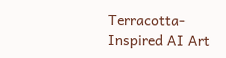Terracotta-Inspired AI Art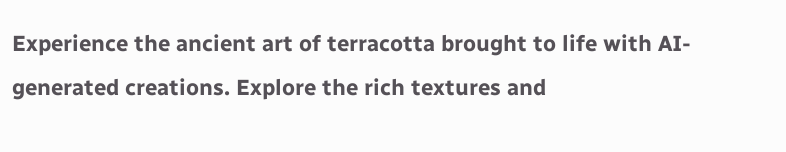Experience the ancient art of terracotta brought to life with AI-generated creations. Explore the rich textures and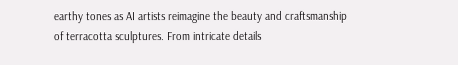earthy tones as AI artists reimagine the beauty and craftsmanship of terracotta sculptures. From intricate details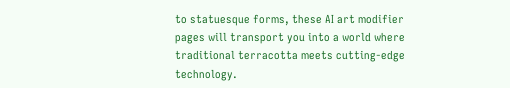to statuesque forms, these AI art modifier pages will transport you into a world where traditional terracotta meets cutting-edge technology.